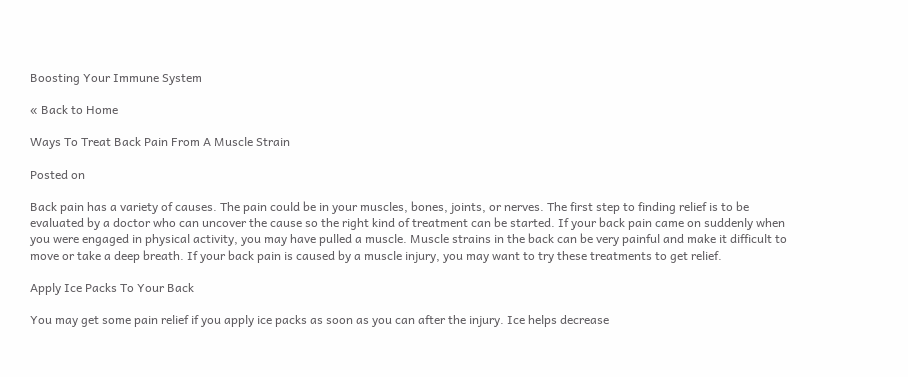Boosting Your Immune System

« Back to Home

Ways To Treat Back Pain From A Muscle Strain

Posted on

Back pain has a variety of causes. The pain could be in your muscles, bones, joints, or nerves. The first step to finding relief is to be evaluated by a doctor who can uncover the cause so the right kind of treatment can be started. If your back pain came on suddenly when you were engaged in physical activity, you may have pulled a muscle. Muscle strains in the back can be very painful and make it difficult to move or take a deep breath. If your back pain is caused by a muscle injury, you may want to try these treatments to get relief.

Apply Ice Packs To Your Back

You may get some pain relief if you apply ice packs as soon as you can after the injury. Ice helps decrease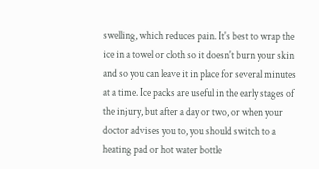swelling, which reduces pain. It's best to wrap the ice in a towel or cloth so it doesn't burn your skin and so you can leave it in place for several minutes at a time. Ice packs are useful in the early stages of the injury, but after a day or two, or when your doctor advises you to, you should switch to a heating pad or hot water bottle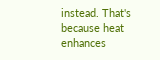instead. That's because heat enhances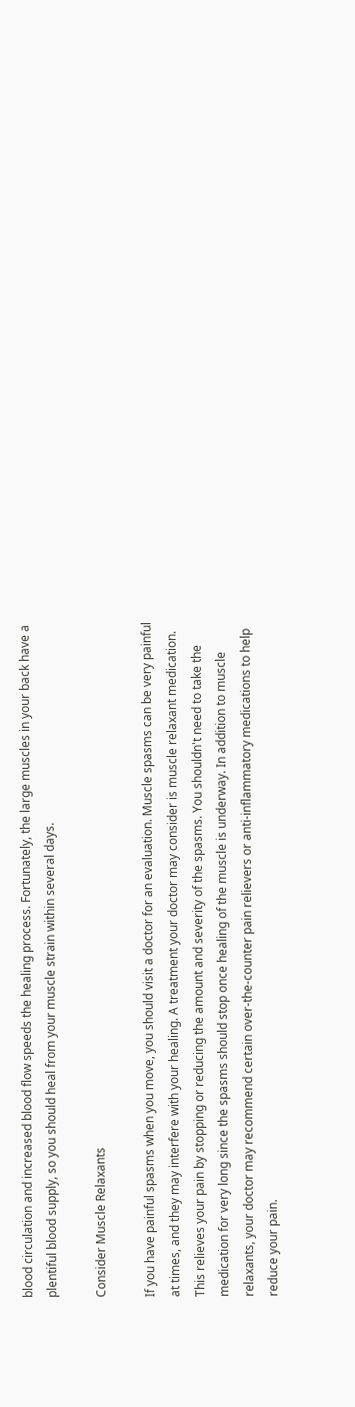blood circulation and increased blood flow speeds the healing process. Fortunately, the large muscles in your back have a plentiful blood supply, so you should heal from your muscle strain within several days.

Consider Muscle Relaxants

If you have painful spasms when you move, you should visit a doctor for an evaluation. Muscle spasms can be very painful at times, and they may interfere with your healing. A treatment your doctor may consider is muscle relaxant medication. This relieves your pain by stopping or reducing the amount and severity of the spasms. You shouldn't need to take the medication for very long since the spasms should stop once healing of the muscle is underway. In addition to muscle relaxants, your doctor may recommend certain over-the-counter pain relievers or anti-inflammatory medications to help reduce your pain.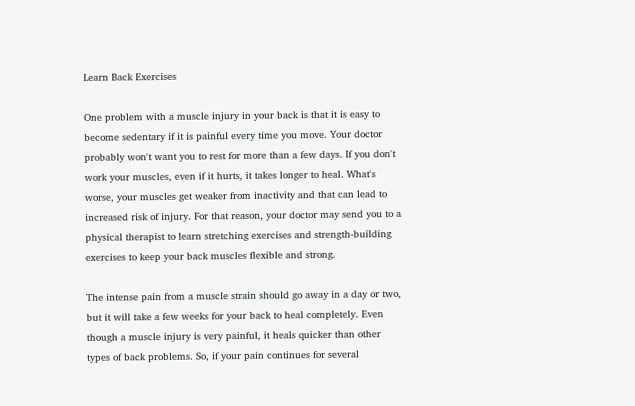Learn Back Exercises

One problem with a muscle injury in your back is that it is easy to become sedentary if it is painful every time you move. Your doctor probably won't want you to rest for more than a few days. If you don't work your muscles, even if it hurts, it takes longer to heal. What's worse, your muscles get weaker from inactivity and that can lead to increased risk of injury. For that reason, your doctor may send you to a physical therapist to learn stretching exercises and strength-building exercises to keep your back muscles flexible and strong.

The intense pain from a muscle strain should go away in a day or two, but it will take a few weeks for your back to heal completely. Even though a muscle injury is very painful, it heals quicker than other types of back problems. So, if your pain continues for several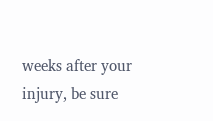weeks after your injury, be sure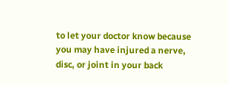to let your doctor know because you may have injured a nerve, disc, or joint in your back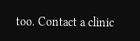too. Contact a clinic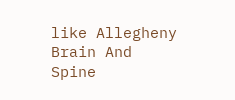like Allegheny Brain And Spine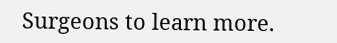Surgeons to learn more.